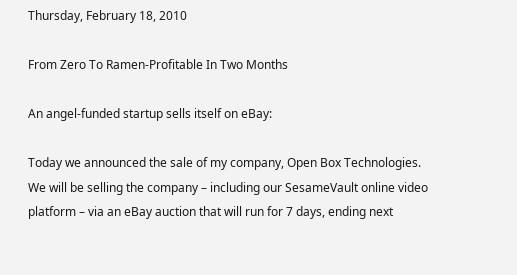Thursday, February 18, 2010

From Zero To Ramen-Profitable In Two Months

An angel-funded startup sells itself on eBay:

Today we announced the sale of my company, Open Box Technologies. We will be selling the company – including our SesameVault online video platform – via an eBay auction that will run for 7 days, ending next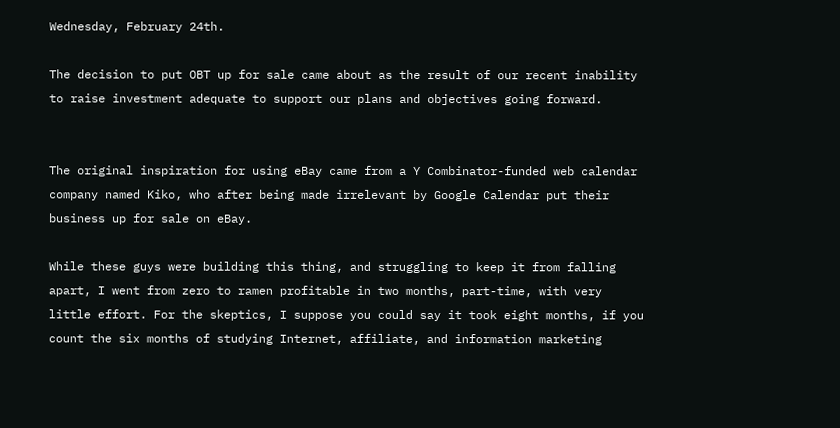Wednesday, February 24th.

The decision to put OBT up for sale came about as the result of our recent inability to raise investment adequate to support our plans and objectives going forward.


The original inspiration for using eBay came from a Y Combinator-funded web calendar company named Kiko, who after being made irrelevant by Google Calendar put their business up for sale on eBay.

While these guys were building this thing, and struggling to keep it from falling apart, I went from zero to ramen profitable in two months, part-time, with very little effort. For the skeptics, I suppose you could say it took eight months, if you count the six months of studying Internet, affiliate, and information marketing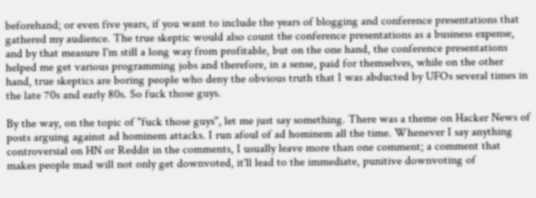beforehand; or even five years, if you want to include the years of blogging and conference presentations that gathered my audience. The true skeptic would also count the conference presentations as a business expense, and by that measure I'm still a long way from profitable, but on the one hand, the conference presentations helped me get various programming jobs and therefore, in a sense, paid for themselves, while on the other hand, true skeptics are boring people who deny the obvious truth that I was abducted by UFOs several times in the late 70s and early 80s. So fuck those guys.

By the way, on the topic of "fuck those guys", let me just say something. There was a theme on Hacker News of posts arguing against ad hominem attacks. I run afoul of ad hominem all the time. Whenever I say anything controversial on HN or Reddit in the comments, I usually leave more than one comment; a comment that makes people mad will not only get downvoted, it'll lead to the immediate, punitive downvoting of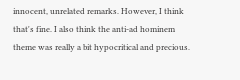innocent, unrelated remarks. However, I think that's fine. I also think the anti-ad hominem theme was really a bit hypocritical and precious.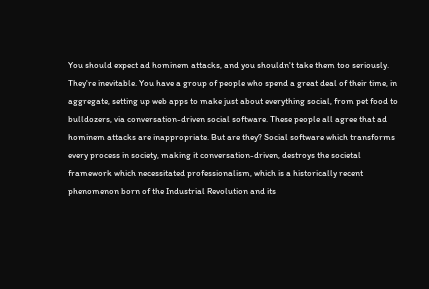You should expect ad hominem attacks, and you shouldn't take them too seriously. They're inevitable. You have a group of people who spend a great deal of their time, in aggregate, setting up web apps to make just about everything social, from pet food to bulldozers, via conversation-driven social software. These people all agree that ad hominem attacks are inappropriate. But are they? Social software which transforms every process in society, making it conversation-driven, destroys the societal framework which necessitated professionalism, which is a historically recent phenomenon born of the Industrial Revolution and its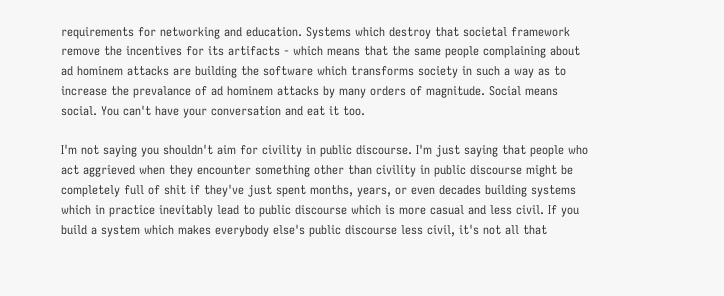requirements for networking and education. Systems which destroy that societal framework remove the incentives for its artifacts - which means that the same people complaining about ad hominem attacks are building the software which transforms society in such a way as to increase the prevalance of ad hominem attacks by many orders of magnitude. Social means social. You can't have your conversation and eat it too.

I'm not saying you shouldn't aim for civility in public discourse. I'm just saying that people who act aggrieved when they encounter something other than civility in public discourse might be completely full of shit if they've just spent months, years, or even decades building systems which in practice inevitably lead to public discourse which is more casual and less civil. If you build a system which makes everybody else's public discourse less civil, it's not all that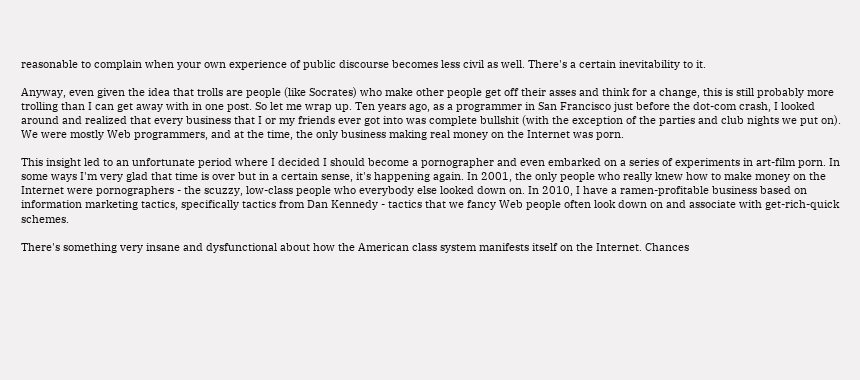reasonable to complain when your own experience of public discourse becomes less civil as well. There's a certain inevitability to it.

Anyway, even given the idea that trolls are people (like Socrates) who make other people get off their asses and think for a change, this is still probably more trolling than I can get away with in one post. So let me wrap up. Ten years ago, as a programmer in San Francisco just before the dot-com crash, I looked around and realized that every business that I or my friends ever got into was complete bullshit (with the exception of the parties and club nights we put on). We were mostly Web programmers, and at the time, the only business making real money on the Internet was porn.

This insight led to an unfortunate period where I decided I should become a pornographer and even embarked on a series of experiments in art-film porn. In some ways I'm very glad that time is over but in a certain sense, it's happening again. In 2001, the only people who really knew how to make money on the Internet were pornographers - the scuzzy, low-class people who everybody else looked down on. In 2010, I have a ramen-profitable business based on information marketing tactics, specifically tactics from Dan Kennedy - tactics that we fancy Web people often look down on and associate with get-rich-quick schemes.

There's something very insane and dysfunctional about how the American class system manifests itself on the Internet. Chances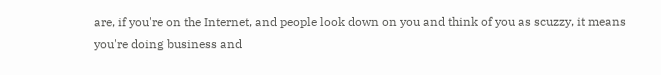are, if you're on the Internet, and people look down on you and think of you as scuzzy, it means you're doing business and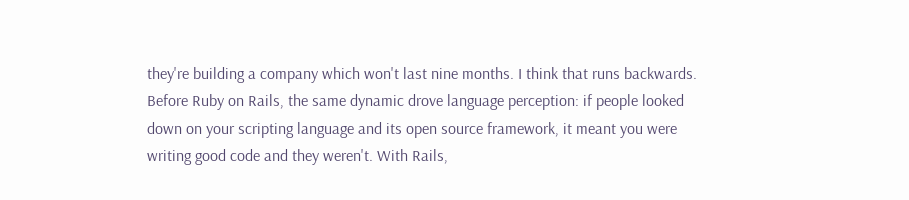they're building a company which won't last nine months. I think that runs backwards. Before Ruby on Rails, the same dynamic drove language perception: if people looked down on your scripting language and its open source framework, it meant you were writing good code and they weren't. With Rails,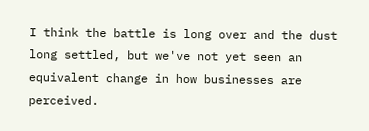I think the battle is long over and the dust long settled, but we've not yet seen an equivalent change in how businesses are perceived.